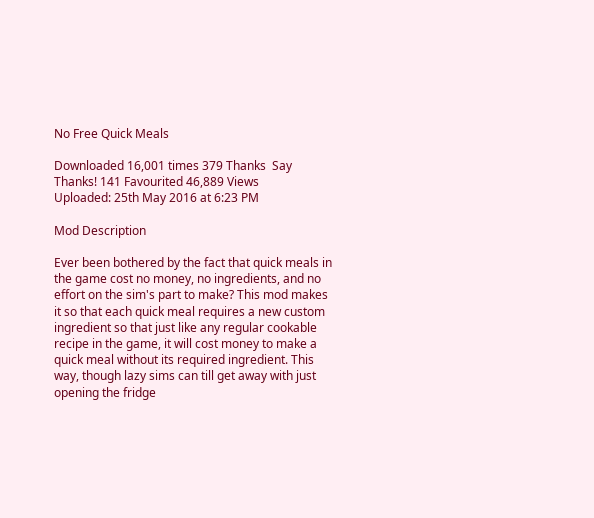No Free Quick Meals

Downloaded 16,001 times 379 Thanks  Say Thanks! 141 Favourited 46,889 Views
Uploaded: 25th May 2016 at 6:23 PM

Mod Description

Ever been bothered by the fact that quick meals in the game cost no money, no ingredients, and no effort on the sim's part to make? This mod makes it so that each quick meal requires a new custom ingredient so that just like any regular cookable recipe in the game, it will cost money to make a quick meal without its required ingredient. This way, though lazy sims can till get away with just opening the fridge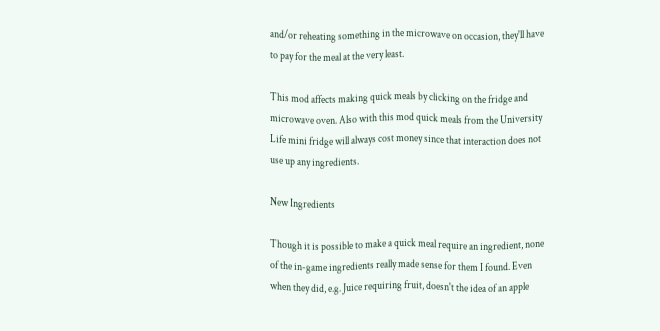and/or reheating something in the microwave on occasion, they'll have to pay for the meal at the very least.

This mod affects making quick meals by clicking on the fridge and microwave oven. Also with this mod quick meals from the University Life mini fridge will always cost money since that interaction does not use up any ingredients.

New Ingredients

Though it is possible to make a quick meal require an ingredient, none of the in-game ingredients really made sense for them I found. Even when they did, e.g. Juice requiring fruit, doesn't the idea of an apple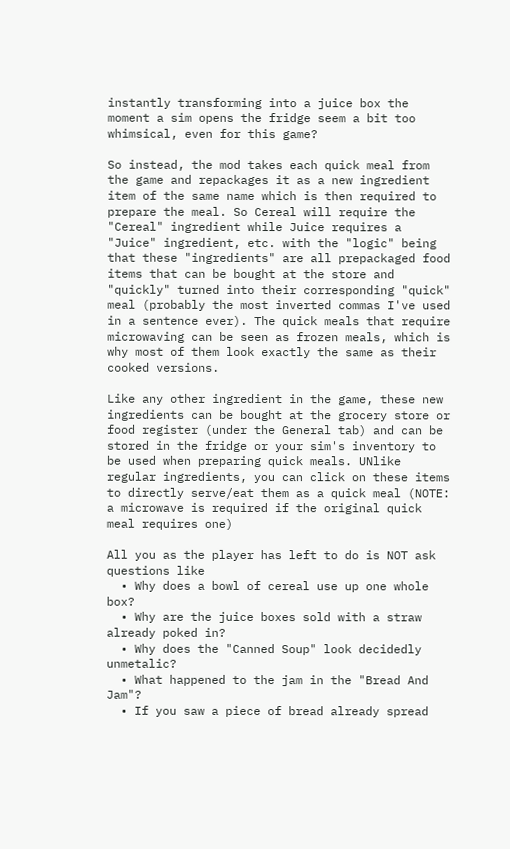instantly transforming into a juice box the moment a sim opens the fridge seem a bit too whimsical, even for this game?

So instead, the mod takes each quick meal from the game and repackages it as a new ingredient item of the same name which is then required to prepare the meal. So Cereal will require the "Cereal" ingredient while Juice requires a "Juice" ingredient, etc. with the "logic" being that these "ingredients" are all prepackaged food items that can be bought at the store and "quickly" turned into their corresponding "quick" meal (probably the most inverted commas I've used in a sentence ever). The quick meals that require microwaving can be seen as frozen meals, which is why most of them look exactly the same as their cooked versions.

Like any other ingredient in the game, these new ingredients can be bought at the grocery store or food register (under the General tab) and can be stored in the fridge or your sim's inventory to be used when preparing quick meals. UNlike regular ingredients, you can click on these items to directly serve/eat them as a quick meal (NOTE: a microwave is required if the original quick meal requires one)

All you as the player has left to do is NOT ask questions like
  • Why does a bowl of cereal use up one whole box?
  • Why are the juice boxes sold with a straw already poked in?
  • Why does the "Canned Soup" look decidedly unmetalic?
  • What happened to the jam in the "Bread And Jam"?
  • If you saw a piece of bread already spread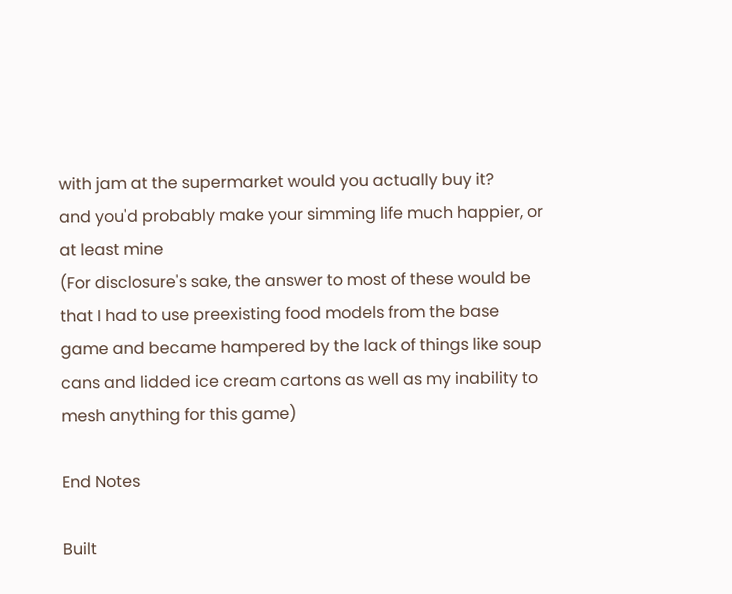with jam at the supermarket would you actually buy it?
and you'd probably make your simming life much happier, or at least mine
(For disclosure's sake, the answer to most of these would be that I had to use preexisting food models from the base game and became hampered by the lack of things like soup cans and lidded ice cream cartons as well as my inability to mesh anything for this game)

End Notes

Built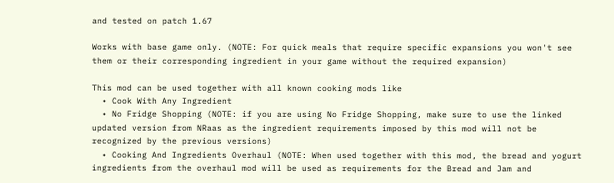and tested on patch 1.67

Works with base game only. (NOTE: For quick meals that require specific expansions you won't see them or their corresponding ingredient in your game without the required expansion)

This mod can be used together with all known cooking mods like
  • Cook With Any Ingredient
  • No Fridge Shopping (NOTE: if you are using No Fridge Shopping, make sure to use the linked updated version from NRaas as the ingredient requirements imposed by this mod will not be recognized by the previous versions)
  • Cooking And Ingredients Overhaul (NOTE: When used together with this mod, the bread and yogurt ingredients from the overhaul mod will be used as requirements for the Bread and Jam and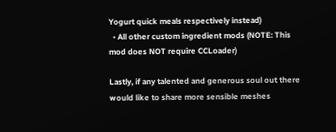Yogurt quick meals respectively instead)
  • All other custom ingredient mods (NOTE: This mod does NOT require CCLoader)

Lastly, if any talented and generous soul out there would like to share more sensible meshes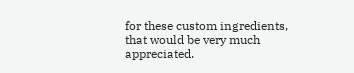for these custom ingredients, that would be very much appreciated.